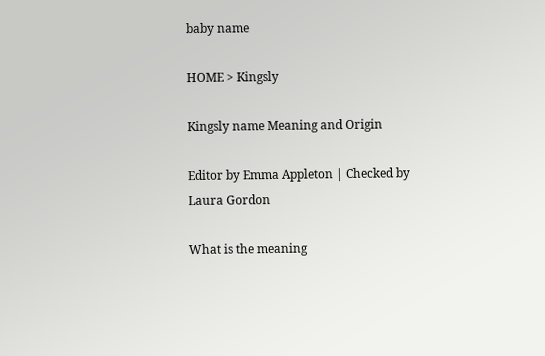baby name

HOME > Kingsly

Kingsly name Meaning and Origin

Editor by Emma Appleton | Checked by Laura Gordon

What is the meaning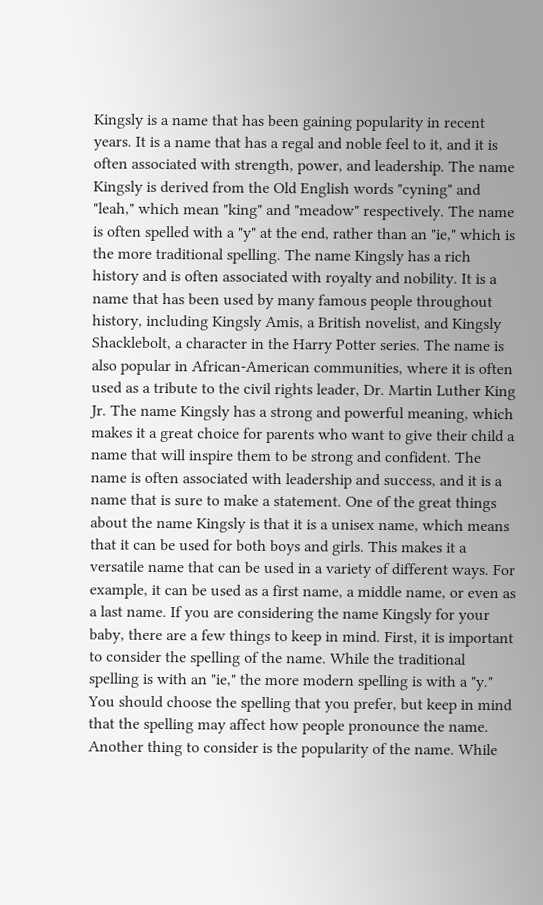Kingsly is a name that has been gaining popularity in recent years. It is a name that has a regal and noble feel to it, and it is often associated with strength, power, and leadership. The name Kingsly is derived from the Old English words "cyning" and "leah," which mean "king" and "meadow" respectively. The name is often spelled with a "y" at the end, rather than an "ie," which is the more traditional spelling. The name Kingsly has a rich history and is often associated with royalty and nobility. It is a name that has been used by many famous people throughout history, including Kingsly Amis, a British novelist, and Kingsly Shacklebolt, a character in the Harry Potter series. The name is also popular in African-American communities, where it is often used as a tribute to the civil rights leader, Dr. Martin Luther King Jr. The name Kingsly has a strong and powerful meaning, which makes it a great choice for parents who want to give their child a name that will inspire them to be strong and confident. The name is often associated with leadership and success, and it is a name that is sure to make a statement. One of the great things about the name Kingsly is that it is a unisex name, which means that it can be used for both boys and girls. This makes it a versatile name that can be used in a variety of different ways. For example, it can be used as a first name, a middle name, or even as a last name. If you are considering the name Kingsly for your baby, there are a few things to keep in mind. First, it is important to consider the spelling of the name. While the traditional spelling is with an "ie," the more modern spelling is with a "y." You should choose the spelling that you prefer, but keep in mind that the spelling may affect how people pronounce the name. Another thing to consider is the popularity of the name. While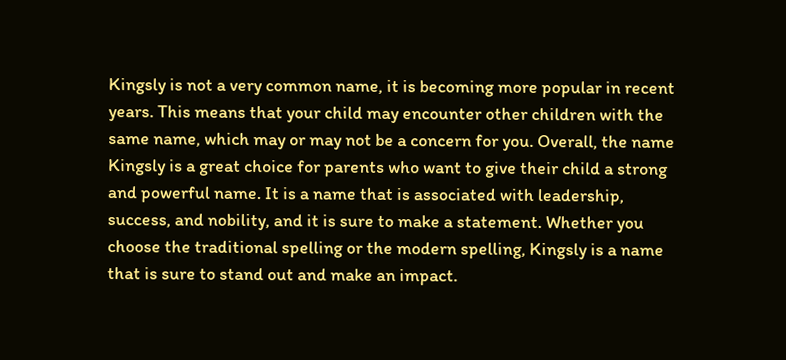Kingsly is not a very common name, it is becoming more popular in recent years. This means that your child may encounter other children with the same name, which may or may not be a concern for you. Overall, the name Kingsly is a great choice for parents who want to give their child a strong and powerful name. It is a name that is associated with leadership, success, and nobility, and it is sure to make a statement. Whether you choose the traditional spelling or the modern spelling, Kingsly is a name that is sure to stand out and make an impact.